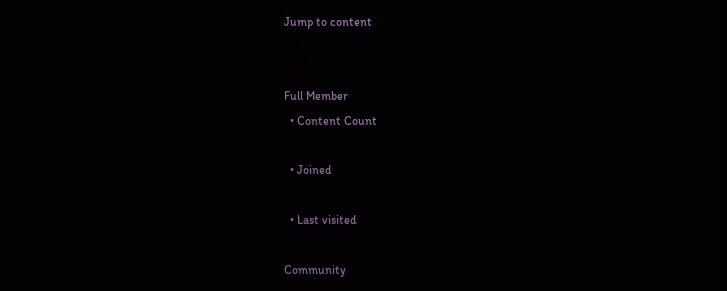Jump to content


Full Member
  • Content Count

  • Joined

  • Last visited

Community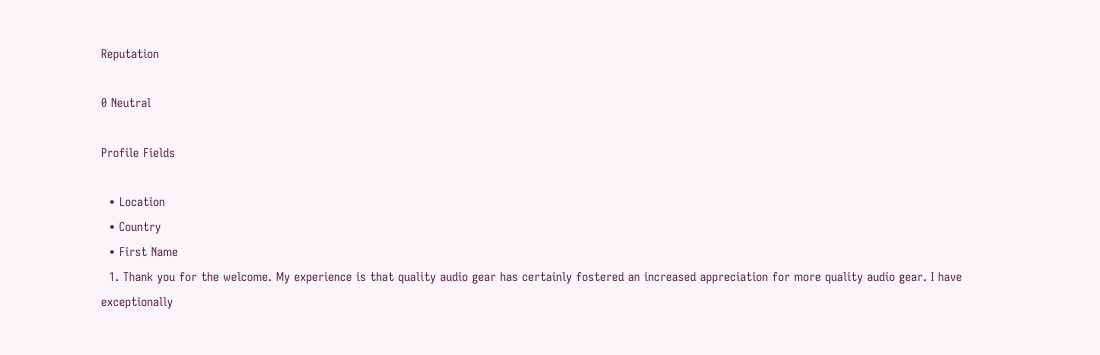Reputation

0 Neutral

Profile Fields

  • Location
  • Country
  • First Name
  1. Thank you for the welcome. My experience is that quality audio gear has certainly fostered an increased appreciation for more quality audio gear. I have exceptionally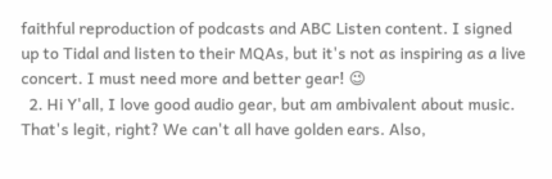faithful reproduction of podcasts and ABC Listen content. I signed up to Tidal and listen to their MQAs, but it's not as inspiring as a live concert. I must need more and better gear! 😉
  2. Hi Y'all, I love good audio gear, but am ambivalent about music. That's legit, right? We can't all have golden ears. Also,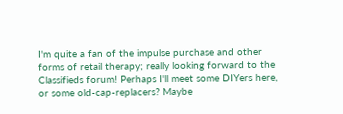I'm quite a fan of the impulse purchase and other forms of retail therapy; really looking forward to the Classifieds forum! Perhaps I'll meet some DIYers here, or some old-cap-replacers? Maybe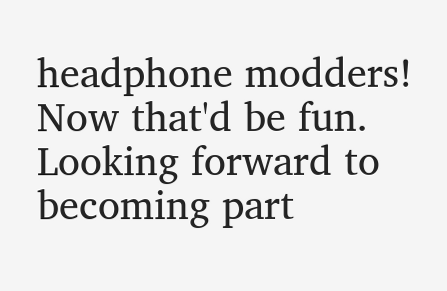headphone modders! Now that'd be fun. Looking forward to becoming part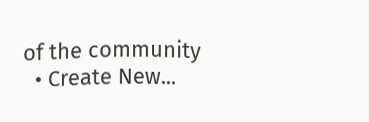of the community
  • Create New...